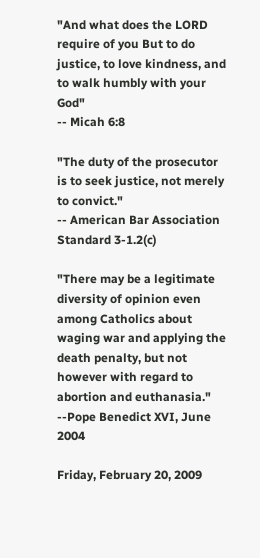"And what does the LORD require of you But to do justice, to love kindness, and to walk humbly with your God"
-- Micah 6:8

"The duty of the prosecutor is to seek justice, not merely to convict."
-- American Bar Association Standard 3-1.2(c)

"There may be a legitimate diversity of opinion even among Catholics about waging war and applying the death penalty, but not however with regard to abortion and euthanasia."
--Pope Benedict XVI, June 2004

Friday, February 20, 2009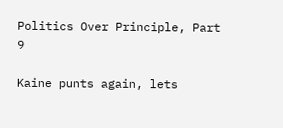Politics Over Principle, Part 9

Kaine punts again, lets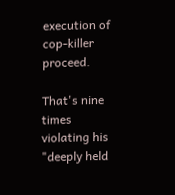execution of cop-killer proceed.

That's nine times violating his "deeply held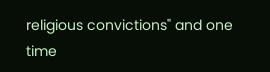religious convictions" and one time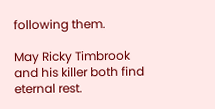following them.

May Ricky Timbrook and his killer both find eternal rest.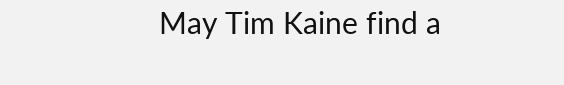May Tim Kaine find a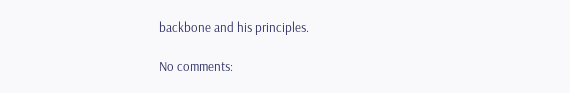backbone and his principles.

No comments: